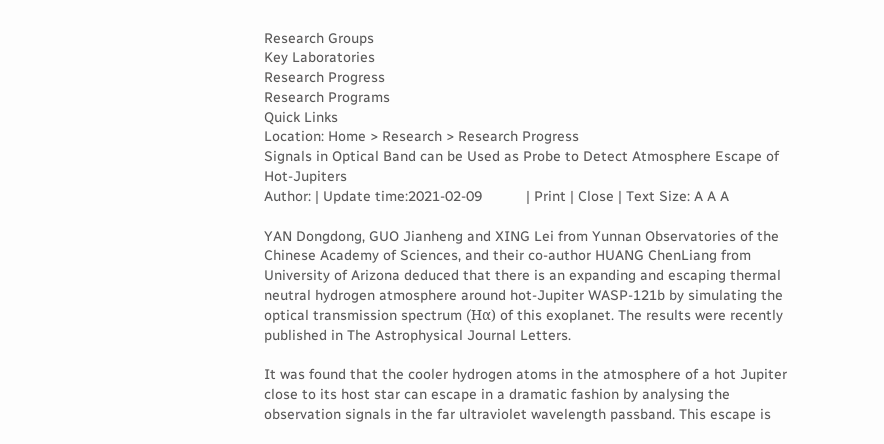Research Groups
Key Laboratories
Research Progress
Research Programs
Quick Links
Location: Home > Research > Research Progress
Signals in Optical Band can be Used as Probe to Detect Atmosphere Escape of Hot-Jupiters
Author: | Update time:2021-02-09           | Print | Close | Text Size: A A A

YAN Dongdong, GUO Jianheng and XING Lei from Yunnan Observatories of the Chinese Academy of Sciences, and their co-author HUANG ChenLiang from University of Arizona deduced that there is an expanding and escaping thermal neutral hydrogen atmosphere around hot-Jupiter WASP-121b by simulating the optical transmission spectrum (Hα) of this exoplanet. The results were recently published in The Astrophysical Journal Letters.

It was found that the cooler hydrogen atoms in the atmosphere of a hot Jupiter close to its host star can escape in a dramatic fashion by analysing the observation signals in the far ultraviolet wavelength passband. This escape is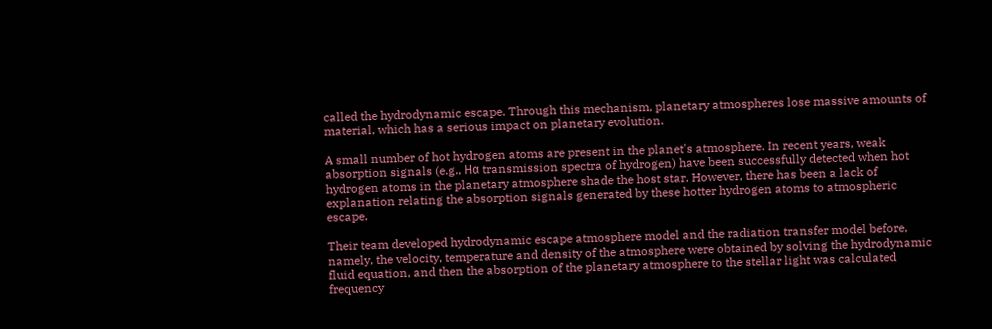called the hydrodynamic escape. Through this mechanism, planetary atmospheres lose massive amounts of material, which has a serious impact on planetary evolution.

A small number of hot hydrogen atoms are present in the planet's atmosphere. In recent years, weak absorption signals (e.g., Hα transmission spectra of hydrogen) have been successfully detected when hot hydrogen atoms in the planetary atmosphere shade the host star. However, there has been a lack of explanation relating the absorption signals generated by these hotter hydrogen atoms to atmospheric escape.

Their team developed hydrodynamic escape atmosphere model and the radiation transfer model before, namely, the velocity, temperature and density of the atmosphere were obtained by solving the hydrodynamic fluid equation, and then the absorption of the planetary atmosphere to the stellar light was calculated frequency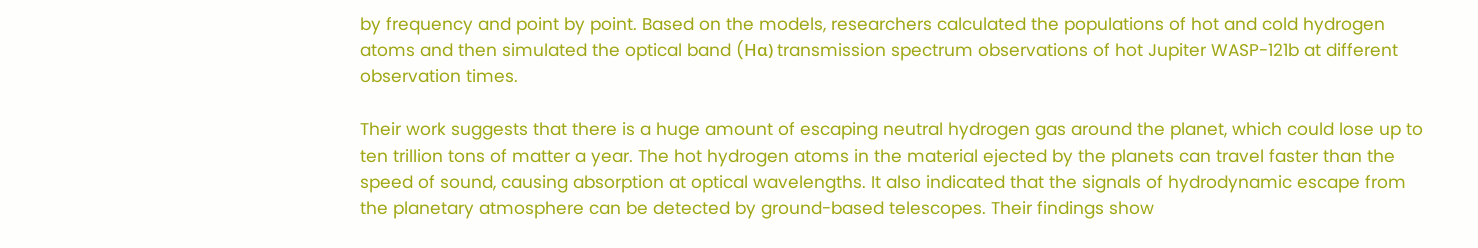by frequency and point by point. Based on the models, researchers calculated the populations of hot and cold hydrogen atoms and then simulated the optical band (Hα) transmission spectrum observations of hot Jupiter WASP-121b at different observation times.

Their work suggests that there is a huge amount of escaping neutral hydrogen gas around the planet, which could lose up to ten trillion tons of matter a year. The hot hydrogen atoms in the material ejected by the planets can travel faster than the speed of sound, causing absorption at optical wavelengths. It also indicated that the signals of hydrodynamic escape from the planetary atmosphere can be detected by ground-based telescopes. Their findings show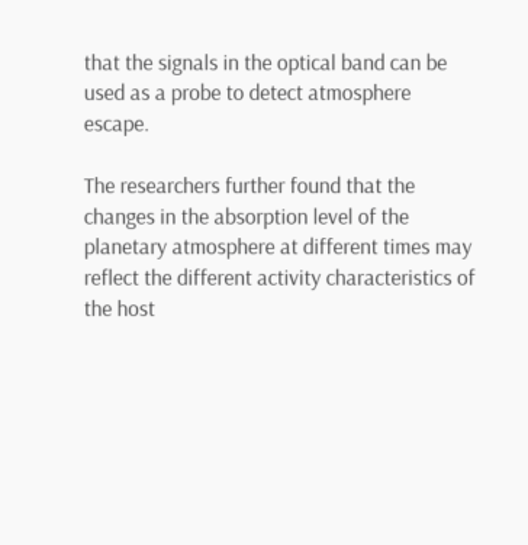that the signals in the optical band can be used as a probe to detect atmosphere escape.

The researchers further found that the changes in the absorption level of the planetary atmosphere at different times may reflect the different activity characteristics of the host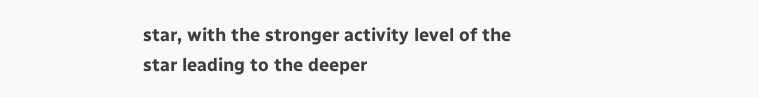star, with the stronger activity level of the star leading to the deeper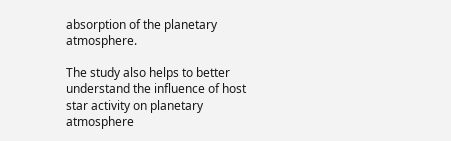absorption of the planetary atmosphere.

The study also helps to better understand the influence of host star activity on planetary atmosphere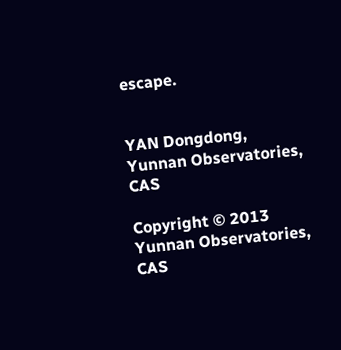escape.


YAN Dongdong, Yunnan Observatories, CAS

Copyright © 2013 Yunnan Observatories, CAS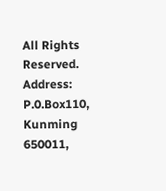All Rights Reserved.
Address: P.0.Box110, Kunming 650011,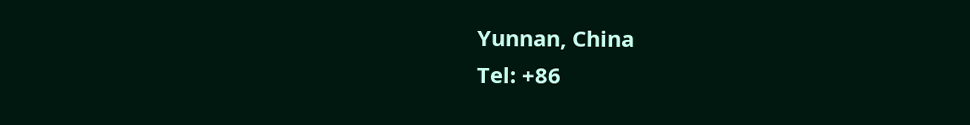Yunnan, China
Tel: +86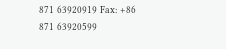871 63920919 Fax: +86 871 63920599